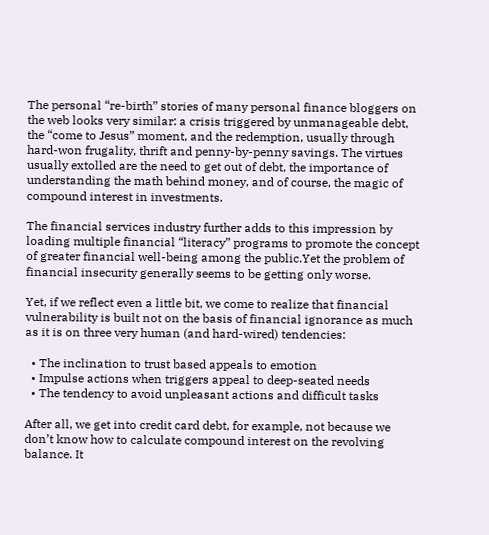The personal “re-birth” stories of many personal finance bloggers on the web looks very similar: a crisis triggered by unmanageable debt, the “come to Jesus” moment, and the redemption, usually through hard-won frugality, thrift and penny-by-penny savings. The virtues usually extolled are the need to get out of debt, the importance of understanding the math behind money, and of course, the magic of compound interest in investments.

The financial services industry further adds to this impression by loading multiple financial “literacy” programs to promote the concept of greater financial well-being among the public.Yet the problem of financial insecurity generally seems to be getting only worse.

Yet, if we reflect even a little bit, we come to realize that financial vulnerability is built not on the basis of financial ignorance as much as it is on three very human (and hard-wired) tendencies:

  • The inclination to trust based appeals to emotion
  • Impulse actions when triggers appeal to deep-seated needs
  • The tendency to avoid unpleasant actions and difficult tasks

After all, we get into credit card debt, for example, not because we don’t know how to calculate compound interest on the revolving balance. It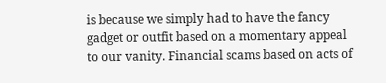is because we simply had to have the fancy gadget or outfit based on a momentary appeal to our vanity. Financial scams based on acts of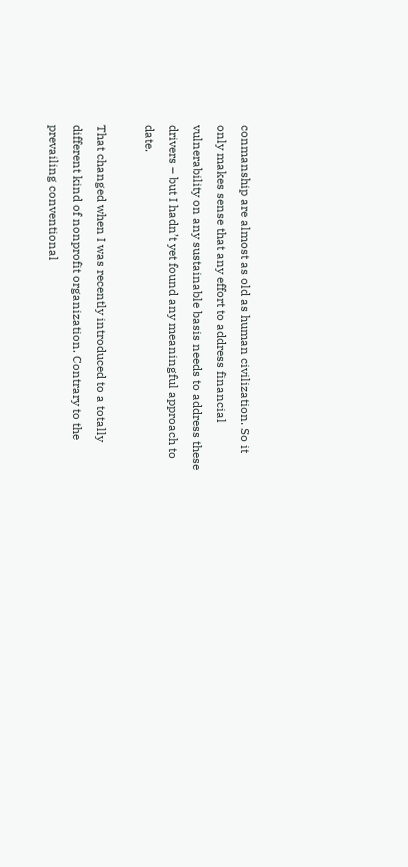conmanship are almost as old as human civilization. So it only makes sense that any effort to address financial vulnerability on any sustainable basis needs to address these drivers – but I hadn’t yet found any meaningful approach to date.

That changed when I was recently introduced to a totally different kind of nonprofit organization. Contrary to the prevailing conventional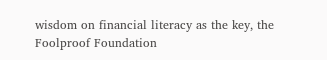wisdom on financial literacy as the key, the Foolproof Foundation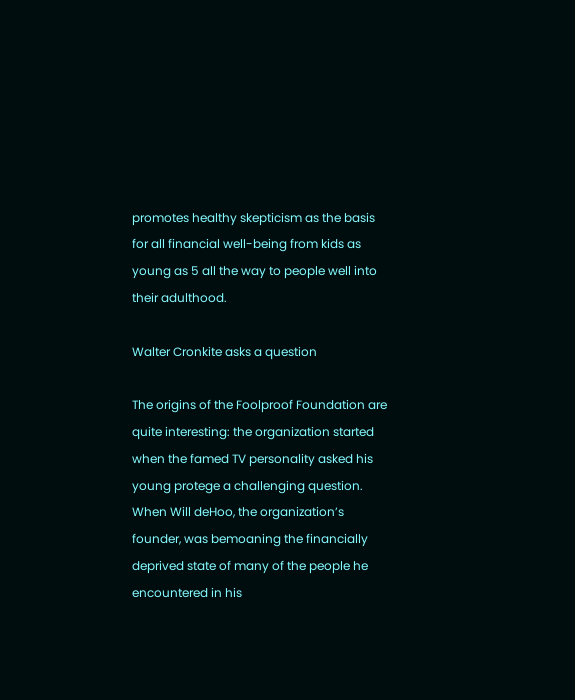promotes healthy skepticism as the basis for all financial well-being from kids as young as 5 all the way to people well into their adulthood.

Walter Cronkite asks a question

The origins of the Foolproof Foundation are quite interesting: the organization started when the famed TV personality asked his young protege a challenging question. When Will deHoo, the organization’s founder, was bemoaning the financially deprived state of many of the people he encountered in his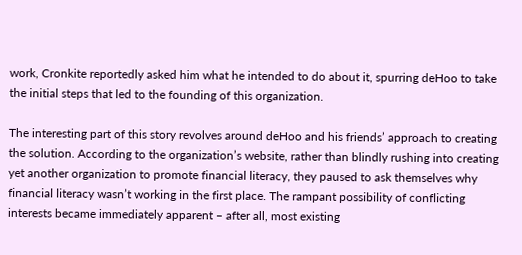work, Cronkite reportedly asked him what he intended to do about it, spurring deHoo to take the initial steps that led to the founding of this organization.

The interesting part of this story revolves around deHoo and his friends’ approach to creating the solution. According to the organization’s website, rather than blindly rushing into creating yet another organization to promote financial literacy, they paused to ask themselves why financial literacy wasn’t working in the first place. The rampant possibility of conflicting interests became immediately apparent – after all, most existing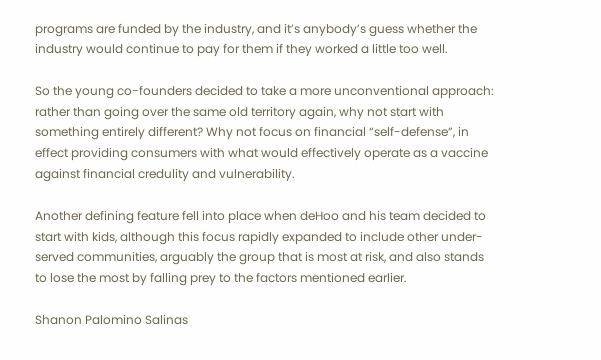programs are funded by the industry, and it’s anybody’s guess whether the industry would continue to pay for them if they worked a little too well.

So the young co-founders decided to take a more unconventional approach: rather than going over the same old territory again, why not start with something entirely different? Why not focus on financial “self-defense”, in effect providing consumers with what would effectively operate as a vaccine against financial credulity and vulnerability.

Another defining feature fell into place when deHoo and his team decided to start with kids, although this focus rapidly expanded to include other under-served communities, arguably the group that is most at risk, and also stands to lose the most by falling prey to the factors mentioned earlier.

Shanon Palomino Salinas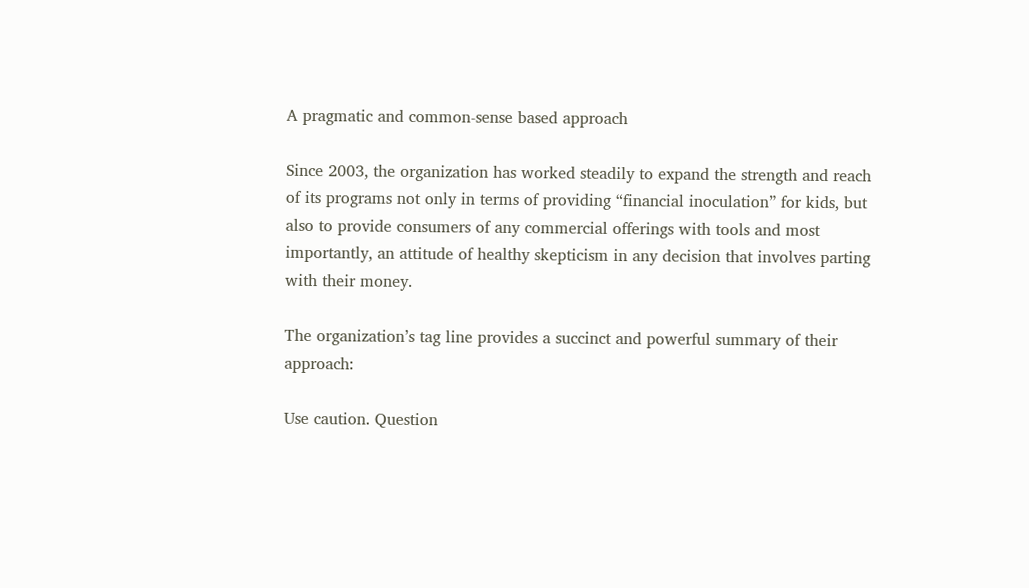A pragmatic and common-sense based approach

Since 2003, the organization has worked steadily to expand the strength and reach of its programs not only in terms of providing “financial inoculation” for kids, but also to provide consumers of any commercial offerings with tools and most importantly, an attitude of healthy skepticism in any decision that involves parting with their money.

The organization’s tag line provides a succinct and powerful summary of their approach:

Use caution. Question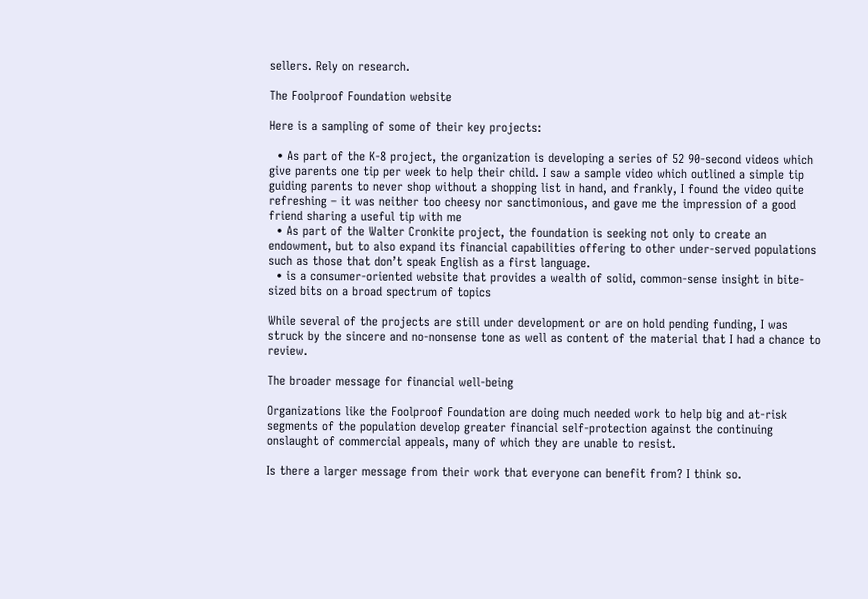sellers. Rely on research.

The Foolproof Foundation website

Here is a sampling of some of their key projects:

  • As part of the K-8 project, the organization is developing a series of 52 90-second videos which give parents one tip per week to help their child. I saw a sample video which outlined a simple tip guiding parents to never shop without a shopping list in hand, and frankly, I found the video quite refreshing – it was neither too cheesy nor sanctimonious, and gave me the impression of a good friend sharing a useful tip with me
  • As part of the Walter Cronkite project, the foundation is seeking not only to create an endowment, but to also expand its financial capabilities offering to other under-served populations such as those that don’t speak English as a first language.
  • is a consumer-oriented website that provides a wealth of solid, common-sense insight in bite-sized bits on a broad spectrum of topics

While several of the projects are still under development or are on hold pending funding, I was struck by the sincere and no-nonsense tone as well as content of the material that I had a chance to review.

The broader message for financial well-being

Organizations like the Foolproof Foundation are doing much needed work to help big and at-risk segments of the population develop greater financial self-protection against the continuing onslaught of commercial appeals, many of which they are unable to resist.

Is there a larger message from their work that everyone can benefit from? I think so.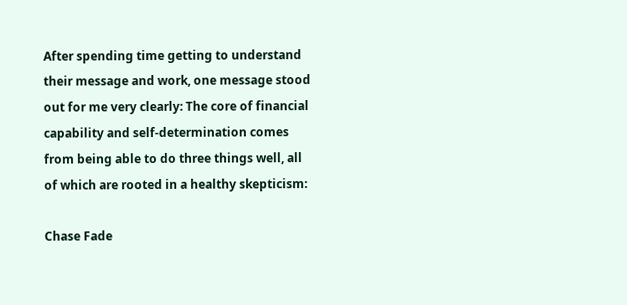After spending time getting to understand their message and work, one message stood out for me very clearly: The core of financial capability and self-determination comes from being able to do three things well, all of which are rooted in a healthy skepticism:

Chase Fade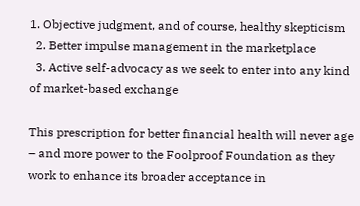1. Objective judgment, and of course, healthy skepticism
  2. Better impulse management in the marketplace
  3. Active self-advocacy as we seek to enter into any kind of market-based exchange

This prescription for better financial health will never age – and more power to the Foolproof Foundation as they work to enhance its broader acceptance in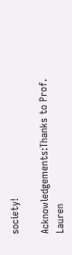society!

Acknowledgements:Thanks to Prof. Lauren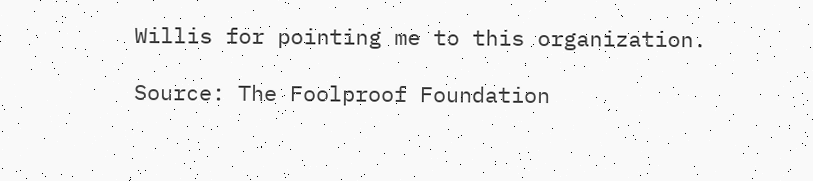Willis for pointing me to this organization.

Source: The Foolproof Foundation